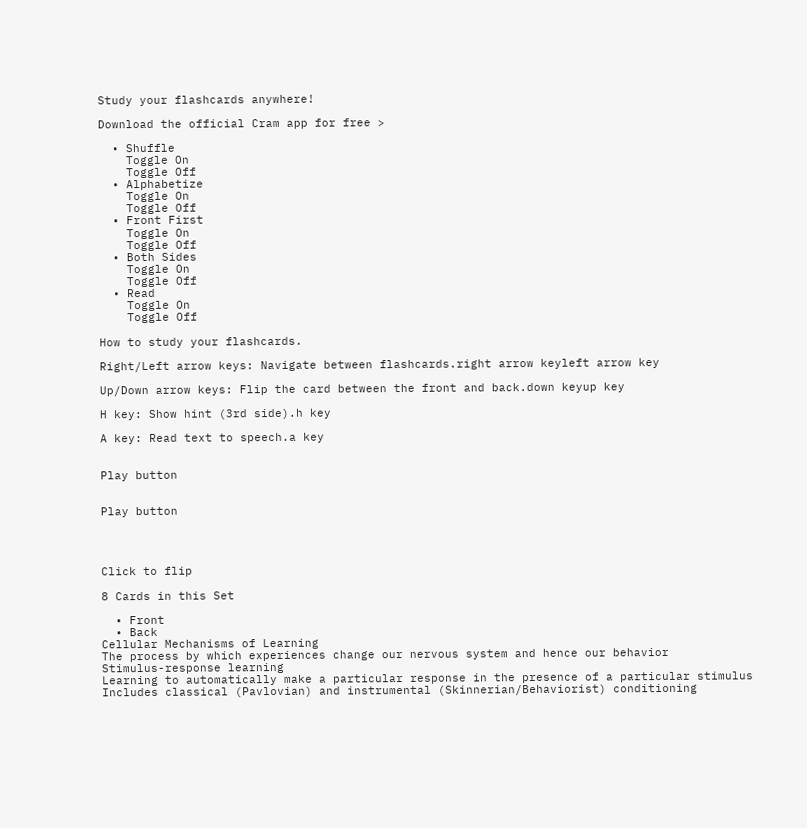Study your flashcards anywhere!

Download the official Cram app for free >

  • Shuffle
    Toggle On
    Toggle Off
  • Alphabetize
    Toggle On
    Toggle Off
  • Front First
    Toggle On
    Toggle Off
  • Both Sides
    Toggle On
    Toggle Off
  • Read
    Toggle On
    Toggle Off

How to study your flashcards.

Right/Left arrow keys: Navigate between flashcards.right arrow keyleft arrow key

Up/Down arrow keys: Flip the card between the front and back.down keyup key

H key: Show hint (3rd side).h key

A key: Read text to speech.a key


Play button


Play button




Click to flip

8 Cards in this Set

  • Front
  • Back
Cellular Mechanisms of Learning
The process by which experiences change our nervous system and hence our behavior
Stimulus-response learning
Learning to automatically make a particular response in the presence of a particular stimulus
Includes classical (Pavlovian) and instrumental (Skinnerian/Behaviorist) conditioning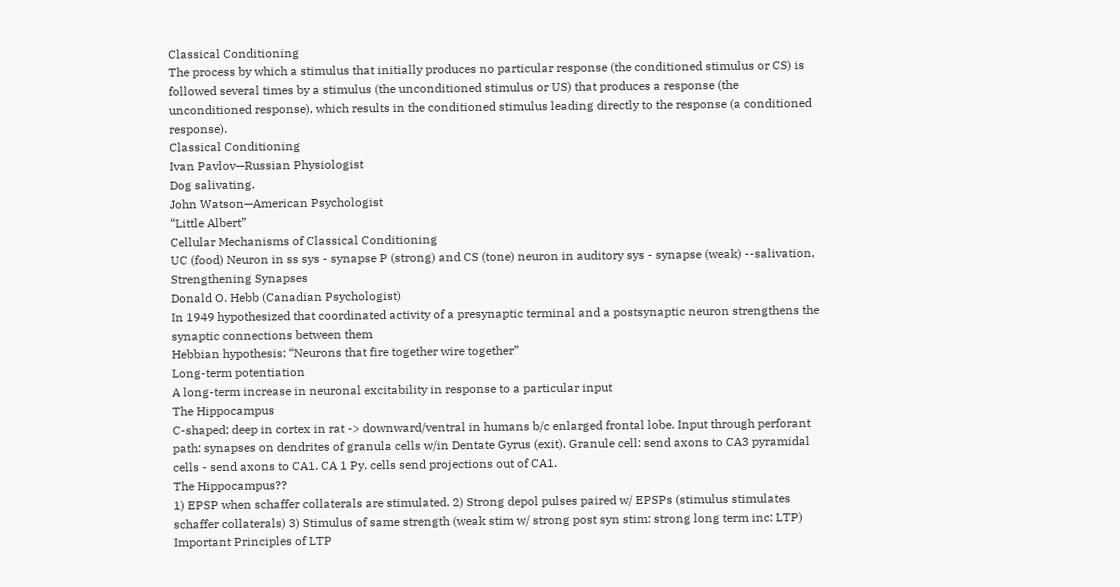Classical Conditioning
The process by which a stimulus that initially produces no particular response (the conditioned stimulus or CS) is followed several times by a stimulus (the unconditioned stimulus or US) that produces a response (the unconditioned response), which results in the conditioned stimulus leading directly to the response (a conditioned response).
Classical Conditioning
Ivan Pavlov—Russian Physiologist
Dog salivating.
John Watson—American Psychologist
“Little Albert”
Cellular Mechanisms of Classical Conditioning
UC (food) Neuron in ss sys - synapse P (strong) and CS (tone) neuron in auditory sys - synapse (weak) --salivation,
Strengthening Synapses
Donald O. Hebb (Canadian Psychologist)
In 1949 hypothesized that coordinated activity of a presynaptic terminal and a postsynaptic neuron strengthens the synaptic connections between them
Hebbian hypothesis: “Neurons that fire together wire together”
Long-term potentiation
A long-term increase in neuronal excitability in response to a particular input
The Hippocampus
C-shaped; deep in cortex in rat -> downward/ventral in humans b/c enlarged frontal lobe. Input through perforant path: synapses on dendrites of granula cells w/in Dentate Gyrus (exit). Granule cell: send axons to CA3 pyramidal cells - send axons to CA1. CA 1 Py. cells send projections out of CA1.
The Hippocampus??
1) EPSP when schaffer collaterals are stimulated. 2) Strong depol pulses paired w/ EPSPs (stimulus stimulates schaffer collaterals) 3) Stimulus of same strength (weak stim w/ strong post syn stim: strong long term inc: LTP)
Important Principles of LTP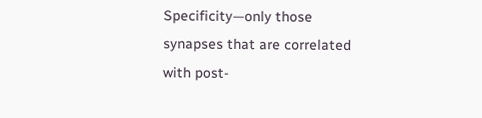Specificity—only those synapses that are correlated with post-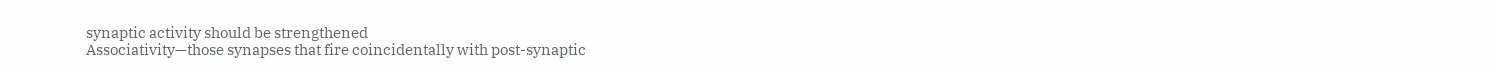synaptic activity should be strengthened
Associativity—those synapses that fire coincidentally with post-synaptic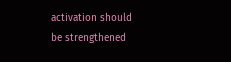activation should be strengthened